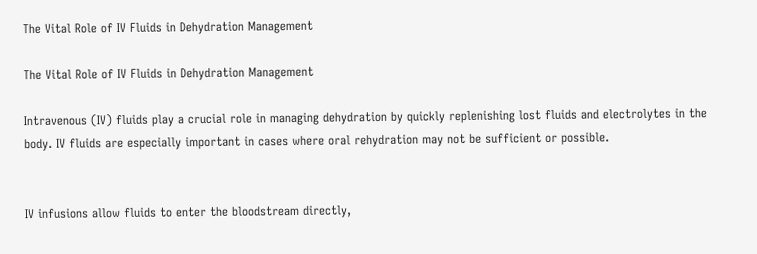The Vital Role of IV Fluids in Dehydration Management

The Vital Role of IV Fluids in Dehydration Management

Intravenous (IV) fluids play a crucial role in managing dehydration by quickly replenishing lost fluids and electrolytes in the body. IV fluids are especially important in cases where oral rehydration may not be sufficient or possible.


IV infusions allow fluids to enter the bloodstream directly,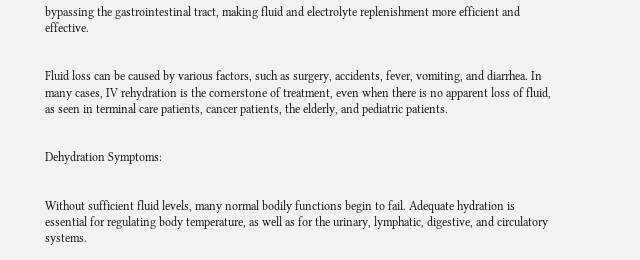bypassing the gastrointestinal tract, making fluid and electrolyte replenishment more efficient and effective.


Fluid loss can be caused by various factors, such as surgery, accidents, fever, vomiting, and diarrhea. In many cases, IV rehydration is the cornerstone of treatment, even when there is no apparent loss of fluid, as seen in terminal care patients, cancer patients, the elderly, and pediatric patients.


Dehydration Symptoms:


Without sufficient fluid levels, many normal bodily functions begin to fail. Adequate hydration is essential for regulating body temperature, as well as for the urinary, lymphatic, digestive, and circulatory systems.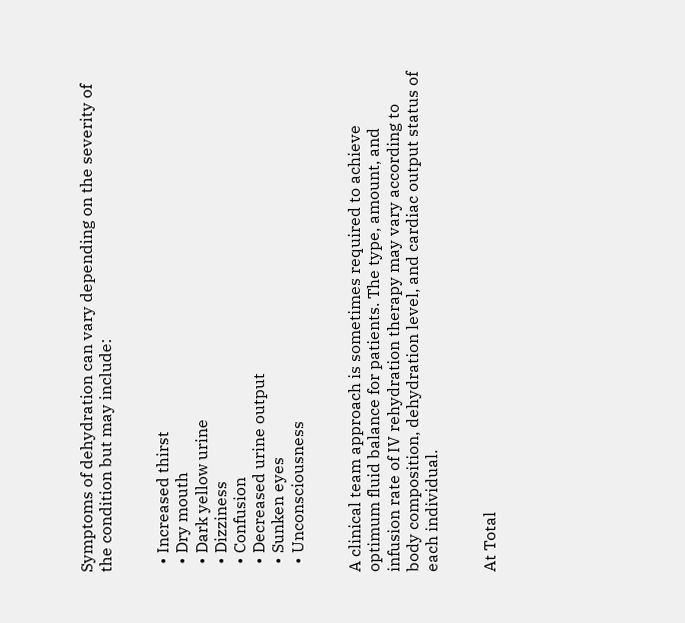Symptoms of dehydration can vary depending on the severity of the condition but may include:


  • Increased thirst
  • Dry mouth
  • Dark yellow urine
  • Dizziness
  • Confusion
  • Decreased urine output
  • Sunken eyes
  • Unconsciousness


A clinical team approach is sometimes required to achieve optimum fluid balance for patients. The type, amount, and infusion rate of IV rehydration therapy may vary according to body composition, dehydration level, and cardiac output status of each individual.


At Total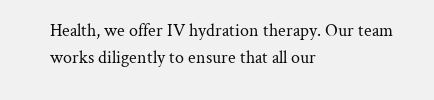Health, we offer IV hydration therapy. Our team works diligently to ensure that all our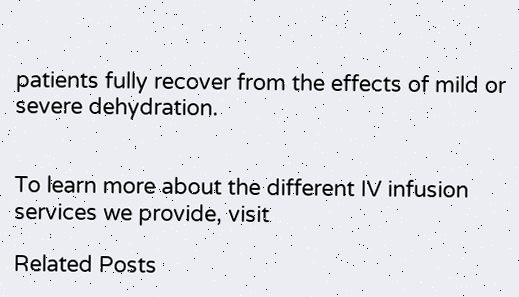patients fully recover from the effects of mild or severe dehydration.


To learn more about the different IV infusion services we provide, visit

Related Posts